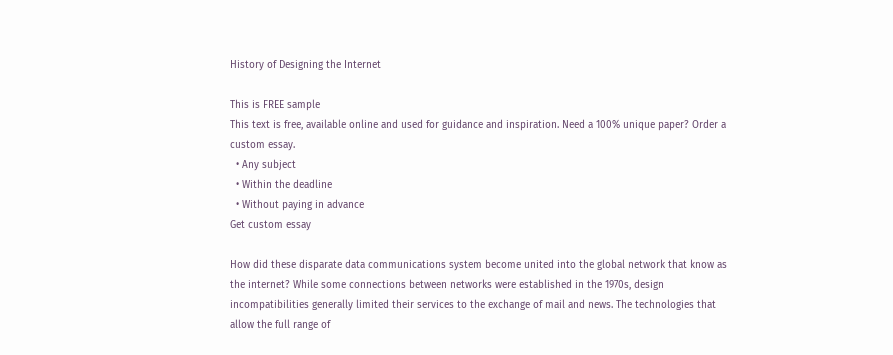History of Designing the Internet

This is FREE sample
This text is free, available online and used for guidance and inspiration. Need a 100% unique paper? Order a custom essay.
  • Any subject
  • Within the deadline
  • Without paying in advance
Get custom essay

How did these disparate data communications system become united into the global network that know as the internet? While some connections between networks were established in the 1970s, design incompatibilities generally limited their services to the exchange of mail and news. The technologies that allow the full range of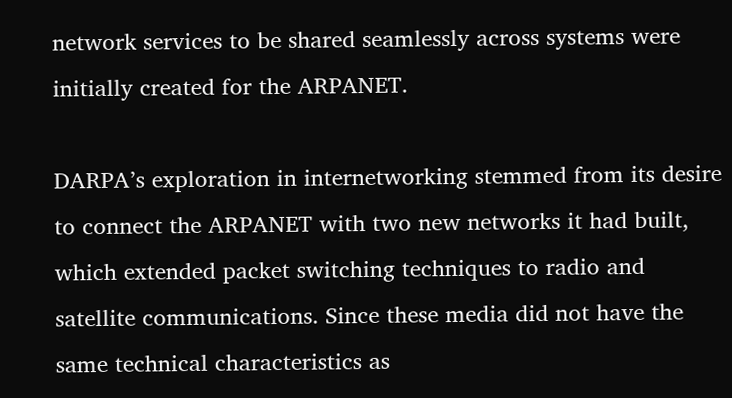network services to be shared seamlessly across systems were initially created for the ARPANET.

DARPA’s exploration in internetworking stemmed from its desire to connect the ARPANET with two new networks it had built, which extended packet switching techniques to radio and satellite communications. Since these media did not have the same technical characteristics as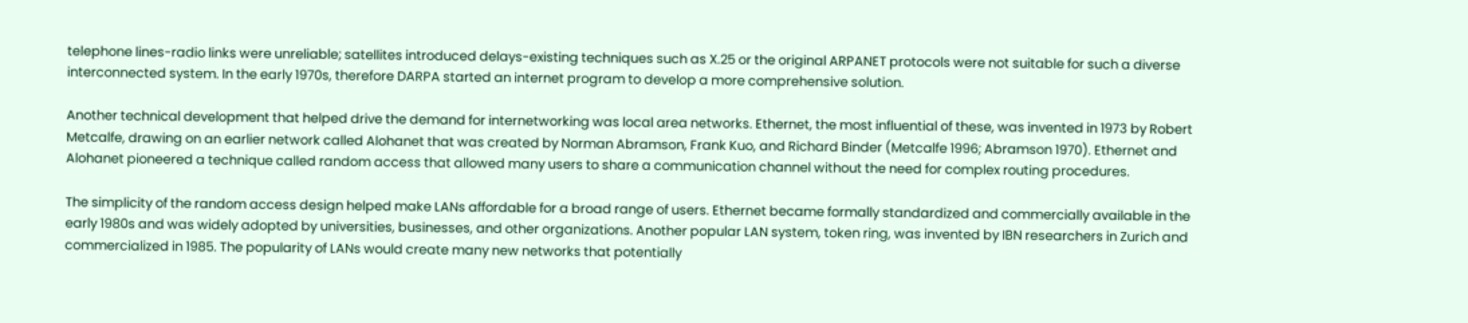telephone lines-radio links were unreliable; satellites introduced delays-existing techniques such as X.25 or the original ARPANET protocols were not suitable for such a diverse interconnected system. In the early 1970s, therefore DARPA started an internet program to develop a more comprehensive solution.

Another technical development that helped drive the demand for internetworking was local area networks. Ethernet, the most influential of these, was invented in 1973 by Robert Metcalfe, drawing on an earlier network called Alohanet that was created by Norman Abramson, Frank Kuo, and Richard Binder (Metcalfe 1996; Abramson 1970). Ethernet and Alohanet pioneered a technique called random access that allowed many users to share a communication channel without the need for complex routing procedures.

The simplicity of the random access design helped make LANs affordable for a broad range of users. Ethernet became formally standardized and commercially available in the early 1980s and was widely adopted by universities, businesses, and other organizations. Another popular LAN system, token ring, was invented by IBN researchers in Zurich and commercialized in 1985. The popularity of LANs would create many new networks that potentially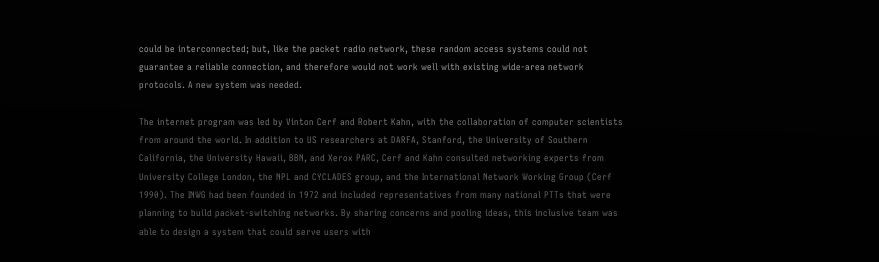could be interconnected; but, like the packet radio network, these random access systems could not guarantee a reliable connection, and therefore would not work well with existing wide-area network protocols. A new system was needed.

The internet program was led by Vinton Cerf and Robert Kahn, with the collaboration of computer scientists from around the world. In addition to US researchers at DARFA, Stanford, the University of Southern California, the University Hawaii, BBN, and Xerox PARC, Cerf and Kahn consulted networking experts from University College London, the NPL and CYCLADES group, and the International Network Working Group (Cerf 1990). The INWG had been founded in 1972 and included representatives from many national PTTs that were planning to build packet-switching networks. By sharing concerns and pooling ideas, this inclusive team was able to design a system that could serve users with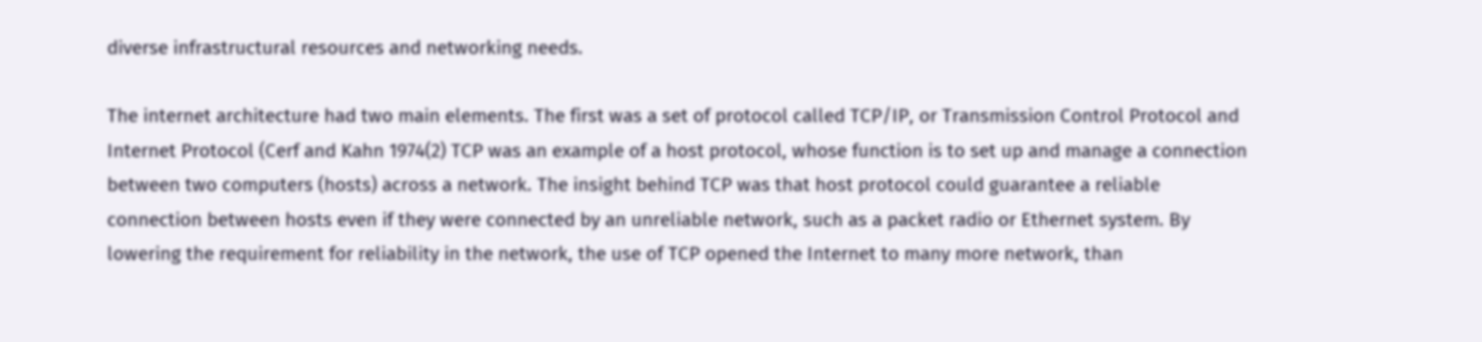diverse infrastructural resources and networking needs.

The internet architecture had two main elements. The first was a set of protocol called TCP/IP, or Transmission Control Protocol and Internet Protocol (Cerf and Kahn 1974(2) TCP was an example of a host protocol, whose function is to set up and manage a connection between two computers (hosts) across a network. The insight behind TCP was that host protocol could guarantee a reliable connection between hosts even if they were connected by an unreliable network, such as a packet radio or Ethernet system. By lowering the requirement for reliability in the network, the use of TCP opened the Internet to many more network, than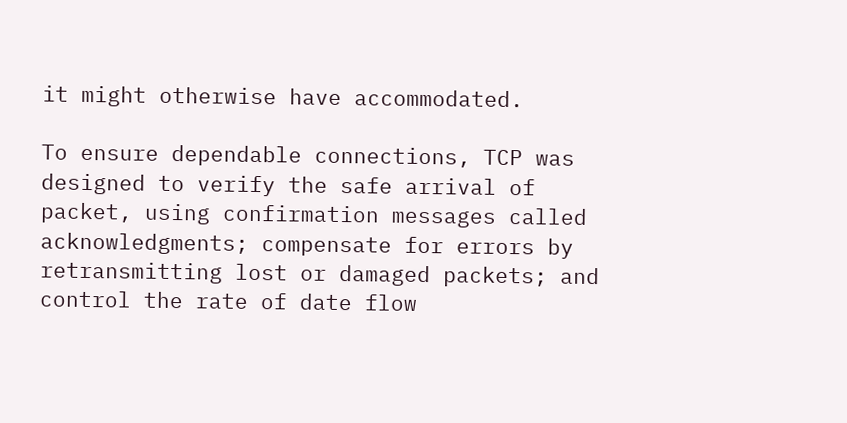it might otherwise have accommodated.

To ensure dependable connections, TCP was designed to verify the safe arrival of packet, using confirmation messages called acknowledgments; compensate for errors by retransmitting lost or damaged packets; and control the rate of date flow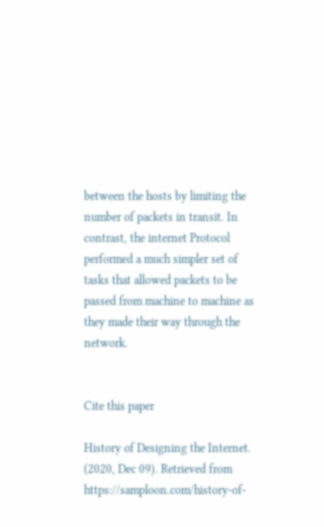between the hosts by limiting the number of packets in transit. In contrast, the internet Protocol performed a much simpler set of tasks that allowed packets to be passed from machine to machine as they made their way through the network.


Cite this paper

History of Designing the Internet. (2020, Dec 09). Retrieved from https://samploon.com/history-of-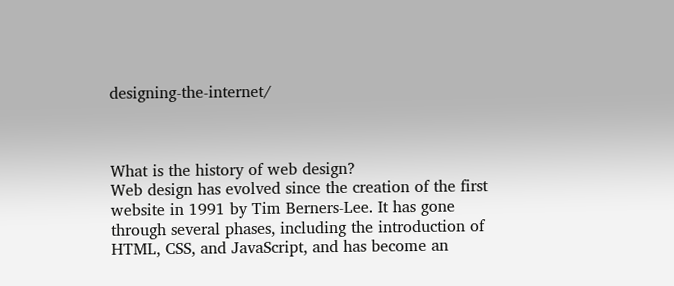designing-the-internet/



What is the history of web design?
Web design has evolved since the creation of the first website in 1991 by Tim Berners-Lee. It has gone through several phases, including the introduction of HTML, CSS, and JavaScript, and has become an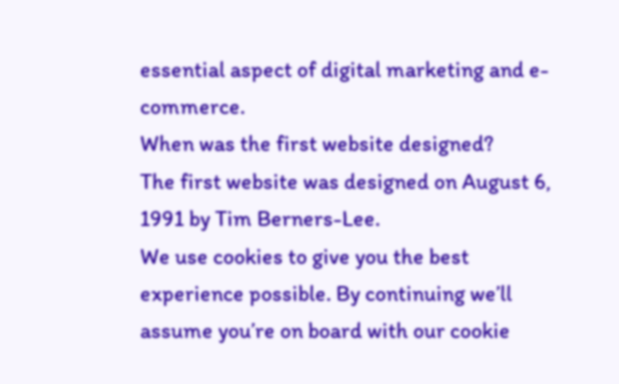essential aspect of digital marketing and e-commerce.
When was the first website designed?
The first website was designed on August 6, 1991 by Tim Berners-Lee.
We use cookies to give you the best experience possible. By continuing we’ll assume you’re on board with our cookie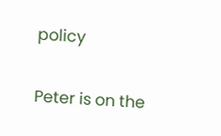policy

Peter is on the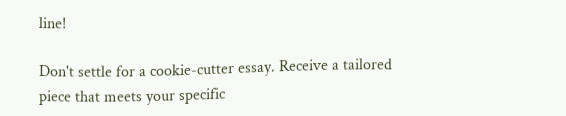line!

Don't settle for a cookie-cutter essay. Receive a tailored piece that meets your specific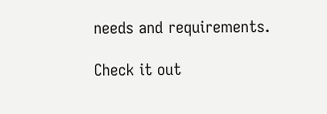needs and requirements.

Check it out